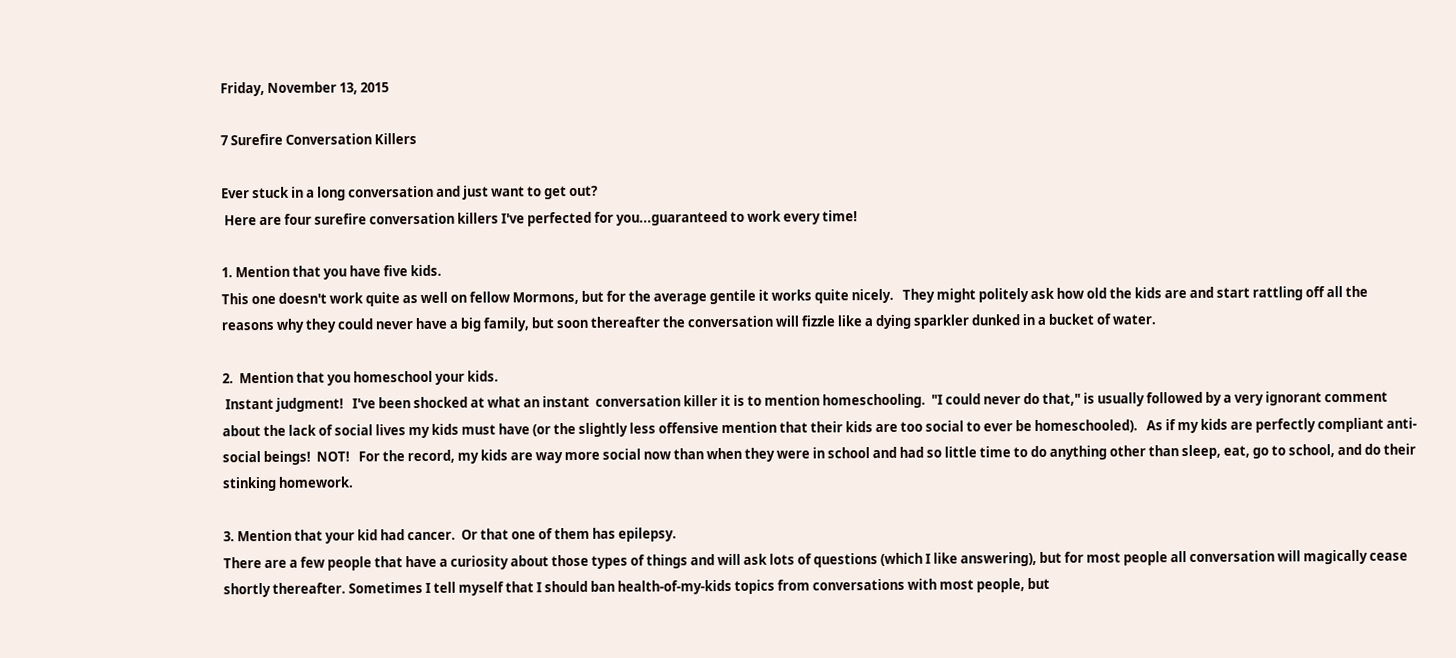Friday, November 13, 2015

7 Surefire Conversation Killers

Ever stuck in a long conversation and just want to get out?
 Here are four surefire conversation killers I've perfected for you...guaranteed to work every time!

1. Mention that you have five kids.
This one doesn't work quite as well on fellow Mormons, but for the average gentile it works quite nicely.   They might politely ask how old the kids are and start rattling off all the reasons why they could never have a big family, but soon thereafter the conversation will fizzle like a dying sparkler dunked in a bucket of water.

2.  Mention that you homeschool your kids.
 Instant judgment!   I've been shocked at what an instant  conversation killer it is to mention homeschooling.  "I could never do that," is usually followed by a very ignorant comment about the lack of social lives my kids must have (or the slightly less offensive mention that their kids are too social to ever be homeschooled).   As if my kids are perfectly compliant anti-social beings!  NOT!   For the record, my kids are way more social now than when they were in school and had so little time to do anything other than sleep, eat, go to school, and do their stinking homework.

3. Mention that your kid had cancer.  Or that one of them has epilepsy.
There are a few people that have a curiosity about those types of things and will ask lots of questions (which I like answering), but for most people all conversation will magically cease shortly thereafter. Sometimes I tell myself that I should ban health-of-my-kids topics from conversations with most people, but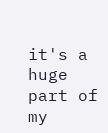it's a huge part of my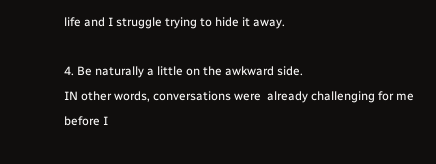life and I struggle trying to hide it away.

4. Be naturally a little on the awkward side.
IN other words, conversations were  already challenging for me before I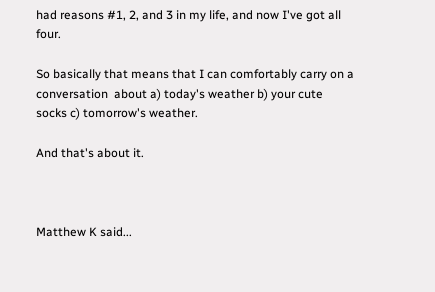had reasons #1, 2, and 3 in my life, and now I've got all four.

So basically that means that I can comfortably carry on a conversation  about a) today's weather b) your cute socks c) tomorrow's weather.

And that's about it.



Matthew K said...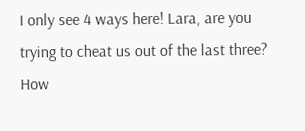I only see 4 ways here! Lara, are you trying to cheat us out of the last three? How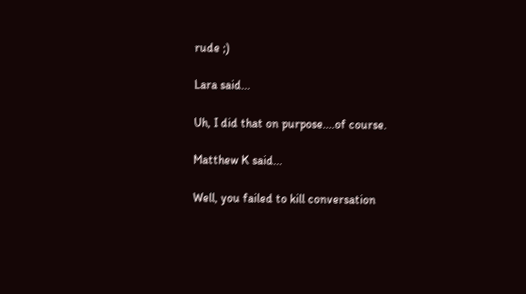rude ;)

Lara said...

Uh, I did that on purpose....of course.

Matthew K said...

Well, you failed to kill conversation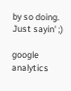by so doing. Just sayin' ;)

google analytics